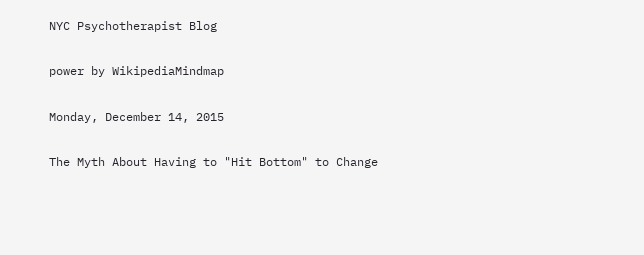NYC Psychotherapist Blog

power by WikipediaMindmap

Monday, December 14, 2015

The Myth About Having to "Hit Bottom" to Change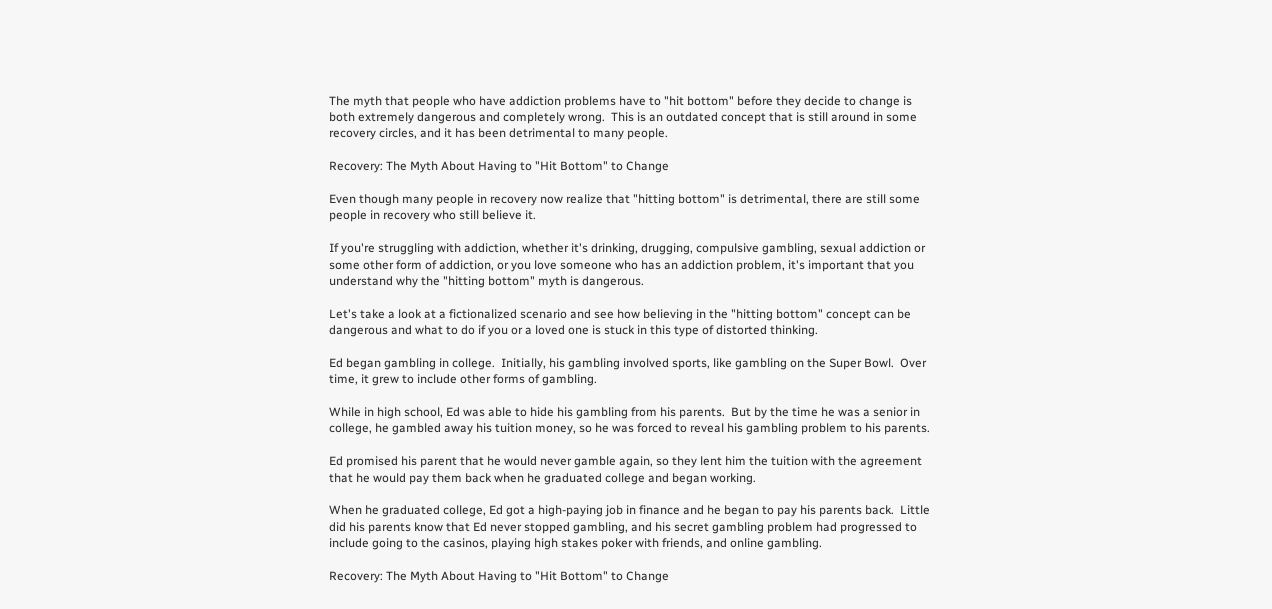The myth that people who have addiction problems have to "hit bottom" before they decide to change is both extremely dangerous and completely wrong.  This is an outdated concept that is still around in some recovery circles, and it has been detrimental to many people.

Recovery: The Myth About Having to "Hit Bottom" to Change

Even though many people in recovery now realize that "hitting bottom" is detrimental, there are still some people in recovery who still believe it.

If you're struggling with addiction, whether it's drinking, drugging, compulsive gambling, sexual addiction or some other form of addiction, or you love someone who has an addiction problem, it's important that you understand why the "hitting bottom" myth is dangerous.

Let's take a look at a fictionalized scenario and see how believing in the "hitting bottom" concept can be dangerous and what to do if you or a loved one is stuck in this type of distorted thinking.

Ed began gambling in college.  Initially, his gambling involved sports, like gambling on the Super Bowl.  Over time, it grew to include other forms of gambling.

While in high school, Ed was able to hide his gambling from his parents.  But by the time he was a senior in college, he gambled away his tuition money, so he was forced to reveal his gambling problem to his parents.

Ed promised his parent that he would never gamble again, so they lent him the tuition with the agreement that he would pay them back when he graduated college and began working.

When he graduated college, Ed got a high-paying job in finance and he began to pay his parents back.  Little did his parents know that Ed never stopped gambling, and his secret gambling problem had progressed to include going to the casinos, playing high stakes poker with friends, and online gambling.

Recovery: The Myth About Having to "Hit Bottom" to Change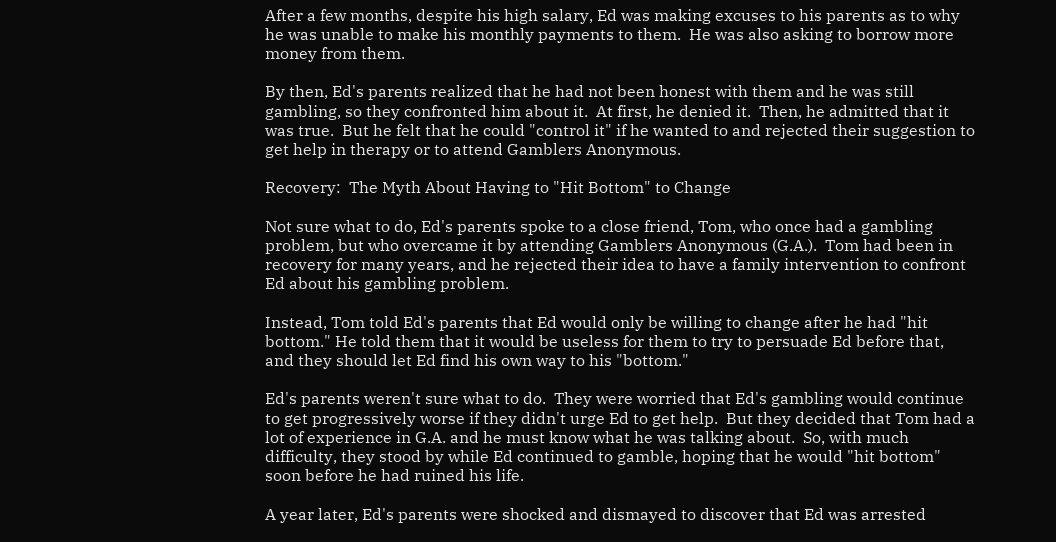After a few months, despite his high salary, Ed was making excuses to his parents as to why he was unable to make his monthly payments to them.  He was also asking to borrow more money from them.

By then, Ed's parents realized that he had not been honest with them and he was still gambling, so they confronted him about it.  At first, he denied it.  Then, he admitted that it was true.  But he felt that he could "control it" if he wanted to and rejected their suggestion to get help in therapy or to attend Gamblers Anonymous.

Recovery:  The Myth About Having to "Hit Bottom" to Change

Not sure what to do, Ed's parents spoke to a close friend, Tom, who once had a gambling problem, but who overcame it by attending Gamblers Anonymous (G.A.).  Tom had been in recovery for many years, and he rejected their idea to have a family intervention to confront Ed about his gambling problem.

Instead, Tom told Ed's parents that Ed would only be willing to change after he had "hit bottom." He told them that it would be useless for them to try to persuade Ed before that, and they should let Ed find his own way to his "bottom."

Ed's parents weren't sure what to do.  They were worried that Ed's gambling would continue to get progressively worse if they didn't urge Ed to get help.  But they decided that Tom had a lot of experience in G.A. and he must know what he was talking about.  So, with much difficulty, they stood by while Ed continued to gamble, hoping that he would "hit bottom" soon before he had ruined his life.

A year later, Ed's parents were shocked and dismayed to discover that Ed was arrested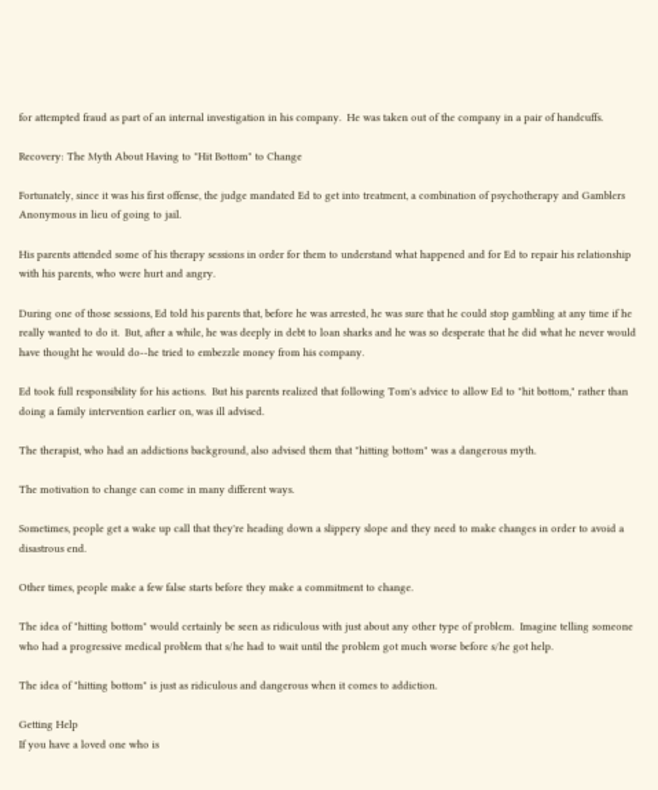for attempted fraud as part of an internal investigation in his company.  He was taken out of the company in a pair of handcuffs.

Recovery: The Myth About Having to "Hit Bottom" to Change

Fortunately, since it was his first offense, the judge mandated Ed to get into treatment, a combination of psychotherapy and Gamblers Anonymous in lieu of going to jail.

His parents attended some of his therapy sessions in order for them to understand what happened and for Ed to repair his relationship with his parents, who were hurt and angry.

During one of those sessions, Ed told his parents that, before he was arrested, he was sure that he could stop gambling at any time if he really wanted to do it.  But, after a while, he was deeply in debt to loan sharks and he was so desperate that he did what he never would have thought he would do--he tried to embezzle money from his company.

Ed took full responsibility for his actions.  But his parents realized that following Tom's advice to allow Ed to "hit bottom," rather than doing a family intervention earlier on, was ill advised.

The therapist, who had an addictions background, also advised them that "hitting bottom" was a dangerous myth.

The motivation to change can come in many different ways.

Sometimes, people get a wake up call that they're heading down a slippery slope and they need to make changes in order to avoid a disastrous end.

Other times, people make a few false starts before they make a commitment to change.

The idea of "hitting bottom" would certainly be seen as ridiculous with just about any other type of problem.  Imagine telling someone who had a progressive medical problem that s/he had to wait until the problem got much worse before s/he got help.

The idea of "hitting bottom" is just as ridiculous and dangerous when it comes to addiction.

Getting Help
If you have a loved one who is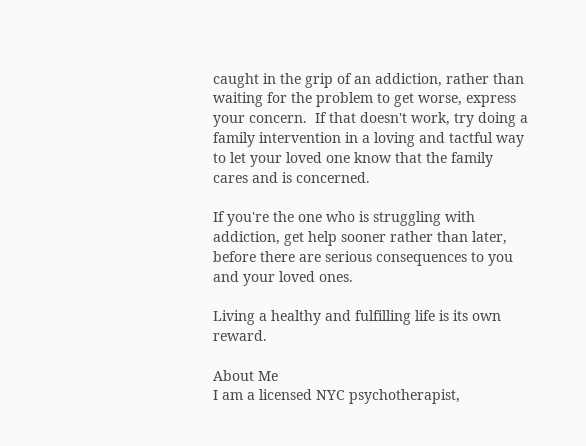caught in the grip of an addiction, rather than waiting for the problem to get worse, express your concern.  If that doesn't work, try doing a family intervention in a loving and tactful way to let your loved one know that the family cares and is concerned.

If you're the one who is struggling with addiction, get help sooner rather than later, before there are serious consequences to you and your loved ones.

Living a healthy and fulfilling life is its own reward.

About Me
I am a licensed NYC psychotherapist,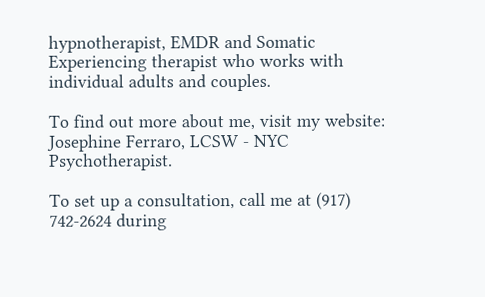hypnotherapist, EMDR and Somatic Experiencing therapist who works with individual adults and couples.

To find out more about me, visit my website:  Josephine Ferraro, LCSW - NYC Psychotherapist.

To set up a consultation, call me at (917) 742-2624 during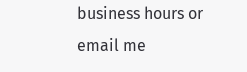business hours or email me